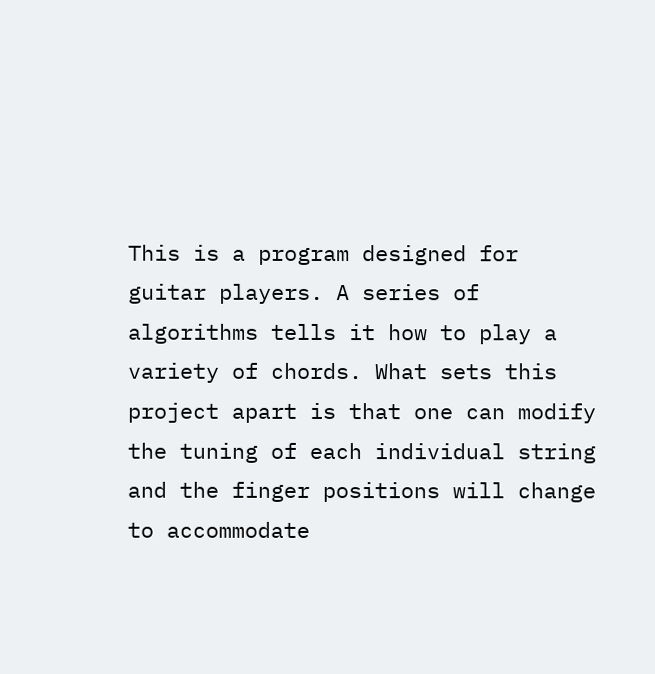This is a program designed for guitar players. A series of algorithms tells it how to play a variety of chords. What sets this project apart is that one can modify the tuning of each individual string and the finger positions will change to accommodate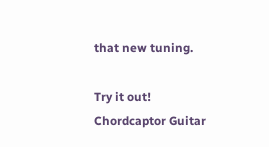that new tuning.

Try it out!
Chordcaptor Guitar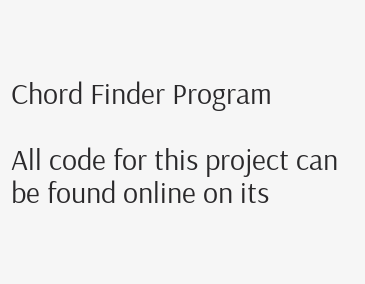Chord Finder Program

All code for this project can be found online on its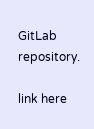GitLab repository.

link here